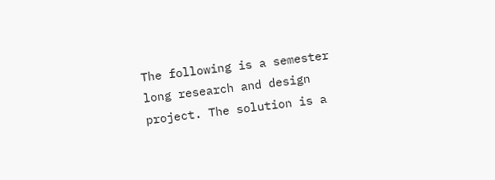The following is a semester long research and design project. The solution is a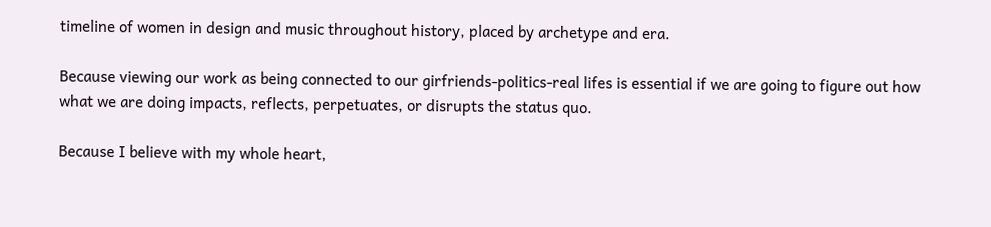timeline of women in design and music throughout history, placed by archetype and era.

Because viewing our work as being connected to our girfriends-politics-real lifes is essential if we are going to figure out how what we are doing impacts, reflects, perpetuates, or disrupts the status quo.

Because I believe with my whole heart,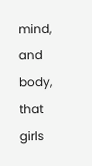mind, and body, that girls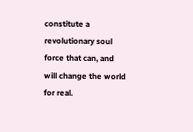constitute a revolutionary soul force that can, and will change the world for real.